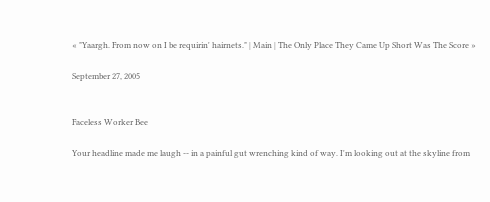« "Yaargh. From now on I be requirin' hairnets." | Main | The Only Place They Came Up Short Was The Score »

September 27, 2005


Faceless Worker Bee

Your headline made me laugh -- in a painful gut wrenching kind of way. I'm looking out at the skyline from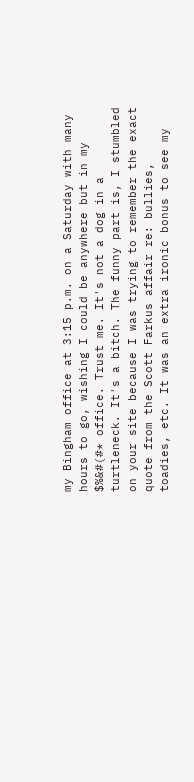my Bingham office at 3:15 p.m. on a Saturday with many hours to go, wishing I could be anywhere but in my $%&#(#* office. Trust me. It's not a dog in a turtleneck. It's a bitch. The funny part is, I stumbled on your site because I was trying to remember the exact quote from the Scott Farkus affair re: bullies, toadies, etc. It was an extra ironic bonus to see my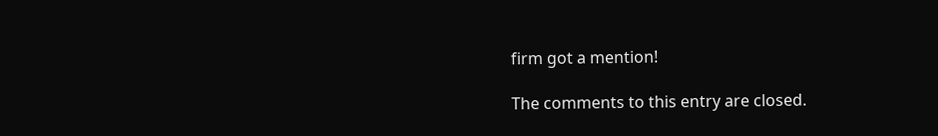firm got a mention!

The comments to this entry are closed.